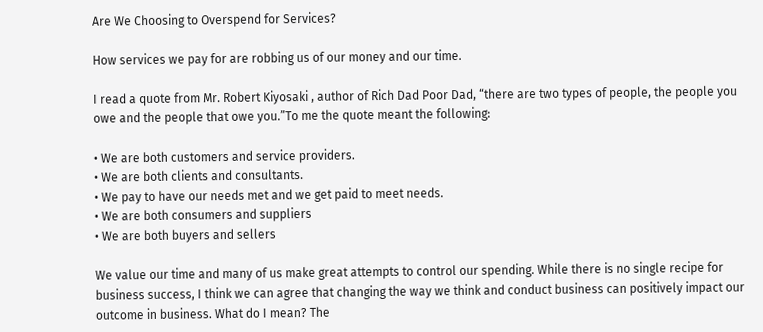Are We Choosing to Overspend for Services?

How services we pay for are robbing us of our money and our time.

I read a quote from Mr. Robert Kiyosaki , author of Rich Dad Poor Dad, “there are two types of people, the people you owe and the people that owe you.”To me the quote meant the following:

• We are both customers and service providers.
• We are both clients and consultants.
• We pay to have our needs met and we get paid to meet needs.
• We are both consumers and suppliers
• We are both buyers and sellers

We value our time and many of us make great attempts to control our spending. While there is no single recipe for business success, I think we can agree that changing the way we think and conduct business can positively impact our outcome in business. What do I mean? The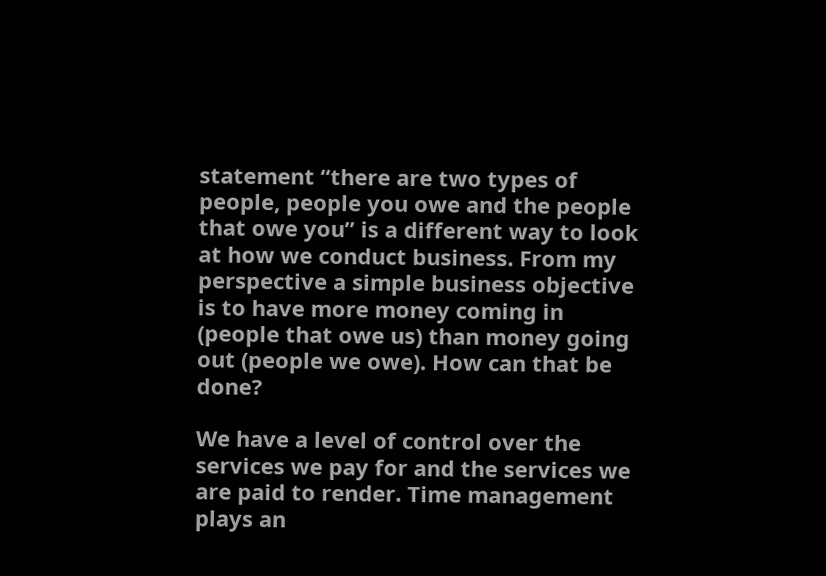statement “there are two types of people, people you owe and the people that owe you” is a different way to look at how we conduct business. From my perspective a simple business objective is to have more money coming in (people that owe us) than money going out (people we owe). How can that be done?

We have a level of control over the services we pay for and the services we are paid to render. Time management plays an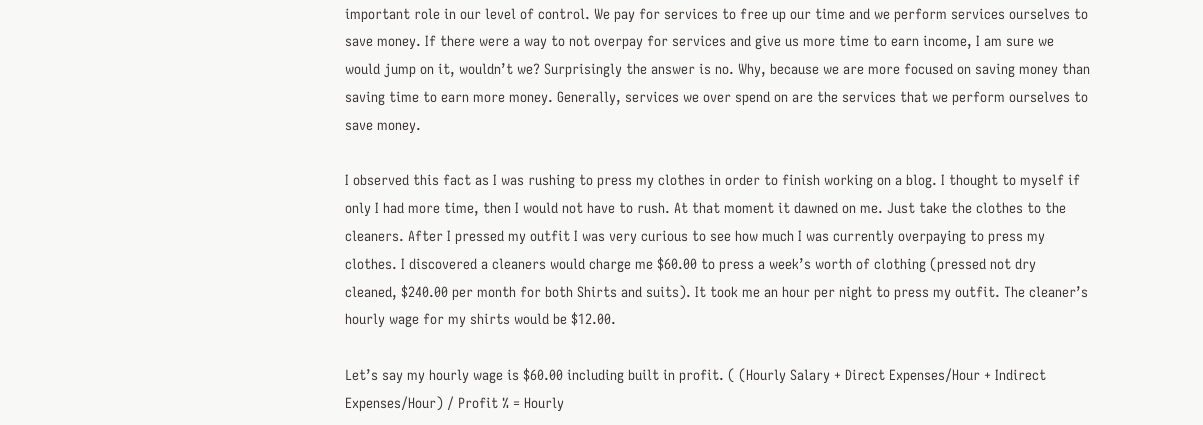important role in our level of control. We pay for services to free up our time and we perform services ourselves to save money. If there were a way to not overpay for services and give us more time to earn income, I am sure we would jump on it, wouldn’t we? Surprisingly the answer is no. Why, because we are more focused on saving money than saving time to earn more money. Generally, services we over spend on are the services that we perform ourselves to save money.

I observed this fact as I was rushing to press my clothes in order to finish working on a blog. I thought to myself if only I had more time, then I would not have to rush. At that moment it dawned on me. Just take the clothes to the cleaners. After I pressed my outfit I was very curious to see how much I was currently overpaying to press my clothes. I discovered a cleaners would charge me $60.00 to press a week’s worth of clothing (pressed not dry cleaned, $240.00 per month for both Shirts and suits). It took me an hour per night to press my outfit. The cleaner’s hourly wage for my shirts would be $12.00.

Let’s say my hourly wage is $60.00 including built in profit. ( (Hourly Salary + Direct Expenses/Hour + Indirect Expenses/Hour) / Profit % = Hourly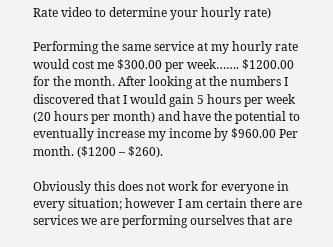Rate video to determine your hourly rate)

Performing the same service at my hourly rate would cost me $300.00 per week……. $1200.00 for the month. After looking at the numbers I discovered that I would gain 5 hours per week (20 hours per month) and have the potential to eventually increase my income by $960.00 Per month. ($1200 – $260).

Obviously this does not work for everyone in every situation; however I am certain there are services we are performing ourselves that are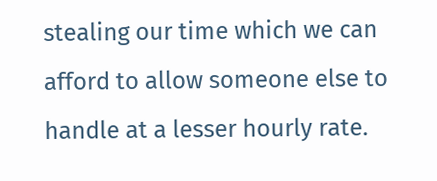stealing our time which we can afford to allow someone else to handle at a lesser hourly rate.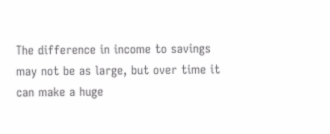The difference in income to savings may not be as large, but over time it can make a huge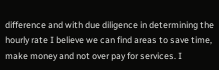difference and with due diligence in determining the hourly rate I believe we can find areas to save time, make money and not over pay for services. I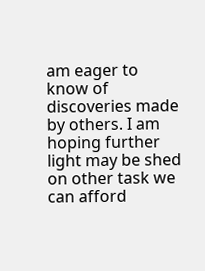am eager to know of discoveries made by others. I am hoping further light may be shed on other task we can afford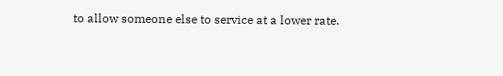to allow someone else to service at a lower rate.